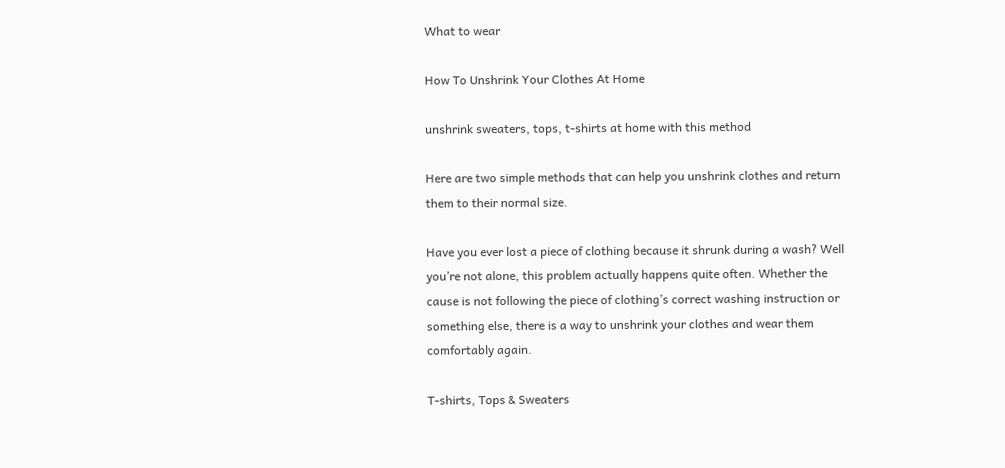What to wear

How To Unshrink Your Clothes At Home

unshrink sweaters, tops, t-shirts at home with this method

Here are two simple methods that can help you unshrink clothes and return them to their normal size.

Have you ever lost a piece of clothing because it shrunk during a wash? Well you’re not alone, this problem actually happens quite often. Whether the cause is not following the piece of clothing’s correct washing instruction or something else, there is a way to unshrink your clothes and wear them comfortably again.

T-shirts, Tops & Sweaters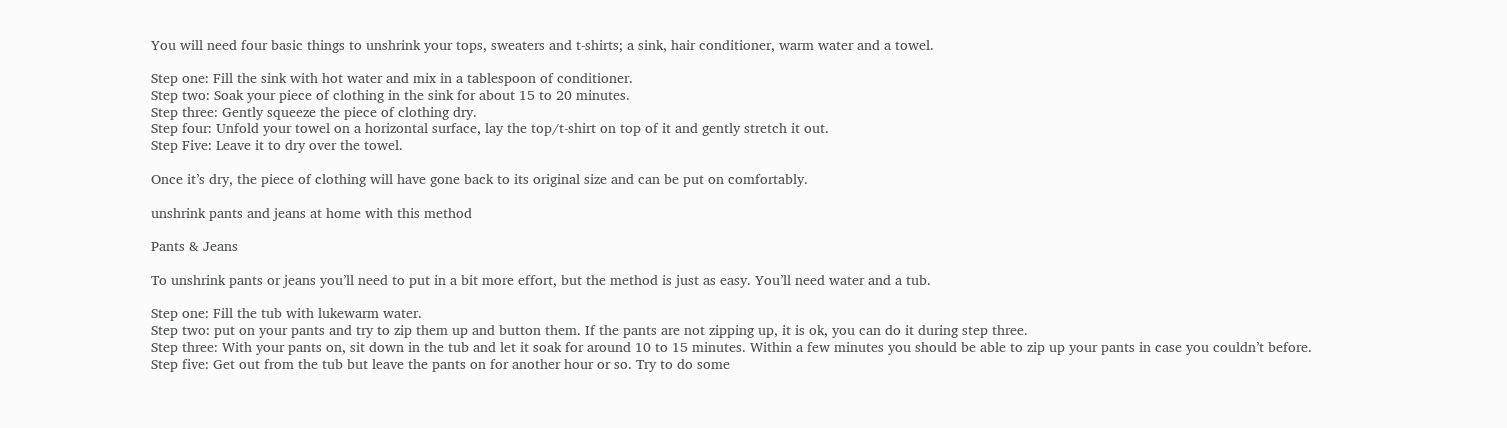You will need four basic things to unshrink your tops, sweaters and t-shirts; a sink, hair conditioner, warm water and a towel.

Step one: Fill the sink with hot water and mix in a tablespoon of conditioner.
Step two: Soak your piece of clothing in the sink for about 15 to 20 minutes.
Step three: Gently squeeze the piece of clothing dry.
Step four: Unfold your towel on a horizontal surface, lay the top/t-shirt on top of it and gently stretch it out.
Step Five: Leave it to dry over the towel.

Once it’s dry, the piece of clothing will have gone back to its original size and can be put on comfortably.

unshrink pants and jeans at home with this method

Pants & Jeans

To unshrink pants or jeans you’ll need to put in a bit more effort, but the method is just as easy. You’ll need water and a tub.

Step one: Fill the tub with lukewarm water.
Step two: put on your pants and try to zip them up and button them. If the pants are not zipping up, it is ok, you can do it during step three.
Step three: With your pants on, sit down in the tub and let it soak for around 10 to 15 minutes. Within a few minutes you should be able to zip up your pants in case you couldn’t before.
Step five: Get out from the tub but leave the pants on for another hour or so. Try to do some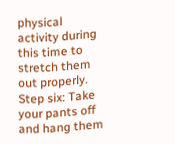physical activity during this time to stretch them out properly.
Step six: Take your pants off and hang them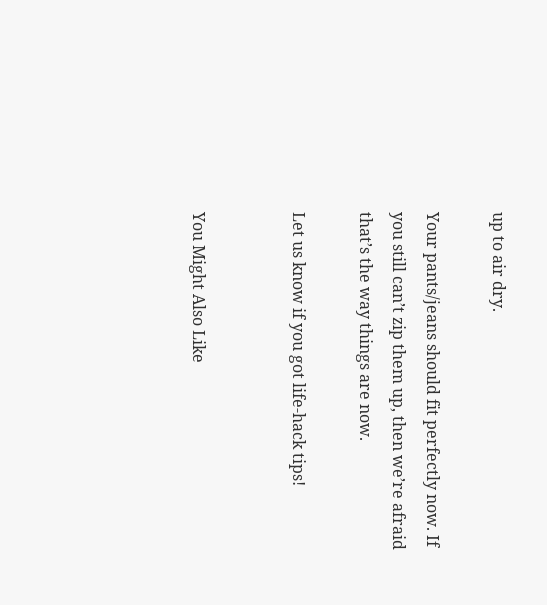up to air dry.

Your pants/jeans should fit perfectly now. If you still can’t zip them up, then we’re afraid that’s the way things are now.

Let us know if you got life-hack tips!


You Might Also Like